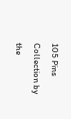105 Pins
Collection by
the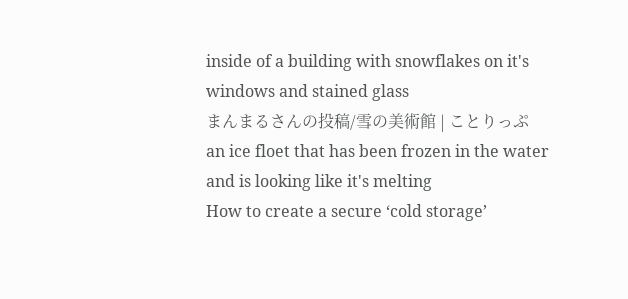inside of a building with snowflakes on it's windows and stained glass
まんまるさんの投稿/雪の美術館 | ことりっぷ
an ice floet that has been frozen in the water and is looking like it's melting
How to create a secure ‘cold storage’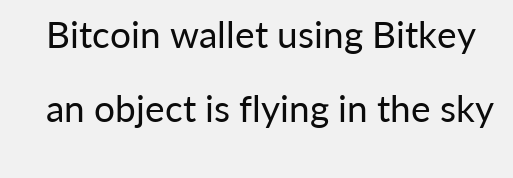Bitcoin wallet using Bitkey
an object is flying in the sky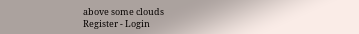above some clouds
Register - Login